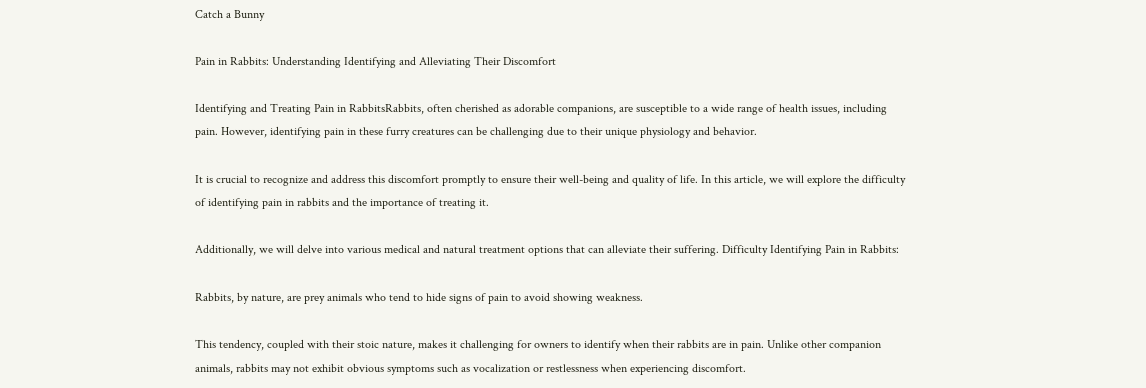Catch a Bunny

Pain in Rabbits: Understanding Identifying and Alleviating Their Discomfort

Identifying and Treating Pain in RabbitsRabbits, often cherished as adorable companions, are susceptible to a wide range of health issues, including pain. However, identifying pain in these furry creatures can be challenging due to their unique physiology and behavior.

It is crucial to recognize and address this discomfort promptly to ensure their well-being and quality of life. In this article, we will explore the difficulty of identifying pain in rabbits and the importance of treating it.

Additionally, we will delve into various medical and natural treatment options that can alleviate their suffering. Difficulty Identifying Pain in Rabbits:

Rabbits, by nature, are prey animals who tend to hide signs of pain to avoid showing weakness.

This tendency, coupled with their stoic nature, makes it challenging for owners to identify when their rabbits are in pain. Unlike other companion animals, rabbits may not exhibit obvious symptoms such as vocalization or restlessness when experiencing discomfort.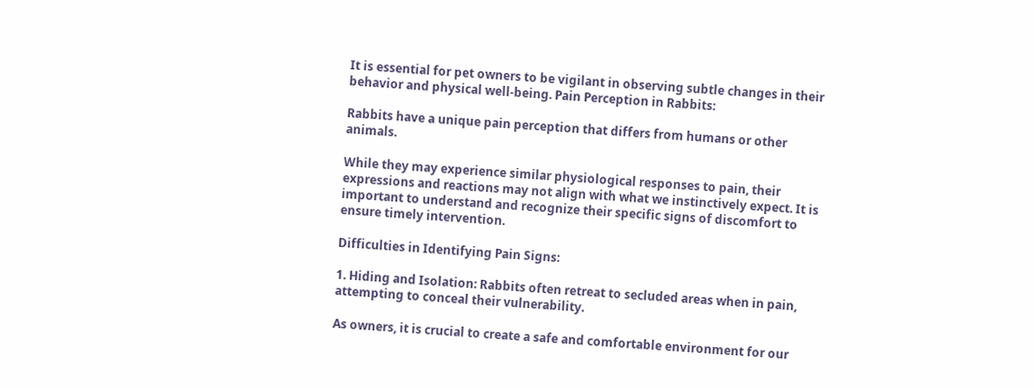It is essential for pet owners to be vigilant in observing subtle changes in their behavior and physical well-being. Pain Perception in Rabbits:

Rabbits have a unique pain perception that differs from humans or other animals.

While they may experience similar physiological responses to pain, their expressions and reactions may not align with what we instinctively expect. It is important to understand and recognize their specific signs of discomfort to ensure timely intervention.

Difficulties in Identifying Pain Signs:

1. Hiding and Isolation: Rabbits often retreat to secluded areas when in pain, attempting to conceal their vulnerability.

As owners, it is crucial to create a safe and comfortable environment for our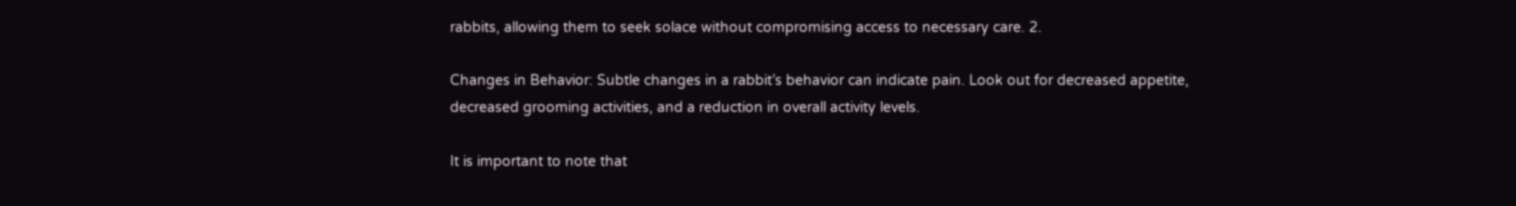rabbits, allowing them to seek solace without compromising access to necessary care. 2.

Changes in Behavior: Subtle changes in a rabbit’s behavior can indicate pain. Look out for decreased appetite, decreased grooming activities, and a reduction in overall activity levels.

It is important to note that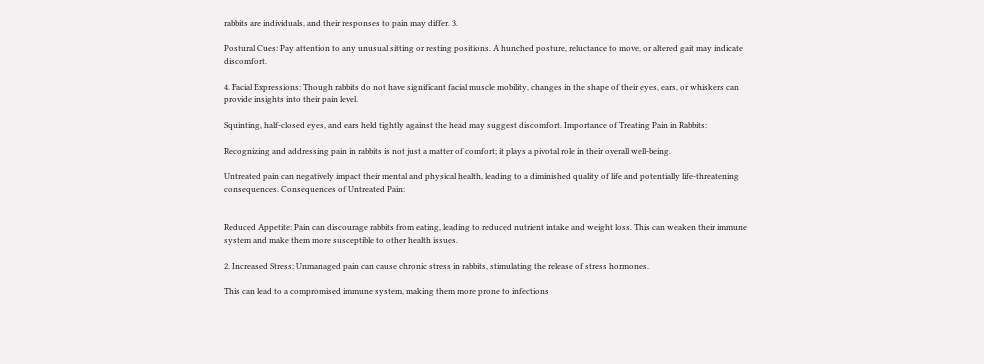rabbits are individuals, and their responses to pain may differ. 3.

Postural Cues: Pay attention to any unusual sitting or resting positions. A hunched posture, reluctance to move, or altered gait may indicate discomfort.

4. Facial Expressions: Though rabbits do not have significant facial muscle mobility, changes in the shape of their eyes, ears, or whiskers can provide insights into their pain level.

Squinting, half-closed eyes, and ears held tightly against the head may suggest discomfort. Importance of Treating Pain in Rabbits:

Recognizing and addressing pain in rabbits is not just a matter of comfort; it plays a pivotal role in their overall well-being.

Untreated pain can negatively impact their mental and physical health, leading to a diminished quality of life and potentially life-threatening consequences. Consequences of Untreated Pain:


Reduced Appetite: Pain can discourage rabbits from eating, leading to reduced nutrient intake and weight loss. This can weaken their immune system and make them more susceptible to other health issues.

2. Increased Stress: Unmanaged pain can cause chronic stress in rabbits, stimulating the release of stress hormones.

This can lead to a compromised immune system, making them more prone to infections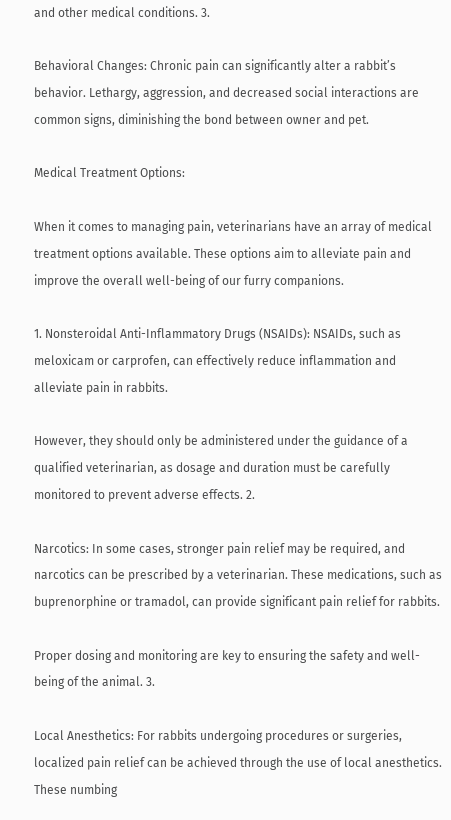and other medical conditions. 3.

Behavioral Changes: Chronic pain can significantly alter a rabbit’s behavior. Lethargy, aggression, and decreased social interactions are common signs, diminishing the bond between owner and pet.

Medical Treatment Options:

When it comes to managing pain, veterinarians have an array of medical treatment options available. These options aim to alleviate pain and improve the overall well-being of our furry companions.

1. Nonsteroidal Anti-Inflammatory Drugs (NSAIDs): NSAIDs, such as meloxicam or carprofen, can effectively reduce inflammation and alleviate pain in rabbits.

However, they should only be administered under the guidance of a qualified veterinarian, as dosage and duration must be carefully monitored to prevent adverse effects. 2.

Narcotics: In some cases, stronger pain relief may be required, and narcotics can be prescribed by a veterinarian. These medications, such as buprenorphine or tramadol, can provide significant pain relief for rabbits.

Proper dosing and monitoring are key to ensuring the safety and well-being of the animal. 3.

Local Anesthetics: For rabbits undergoing procedures or surgeries, localized pain relief can be achieved through the use of local anesthetics. These numbing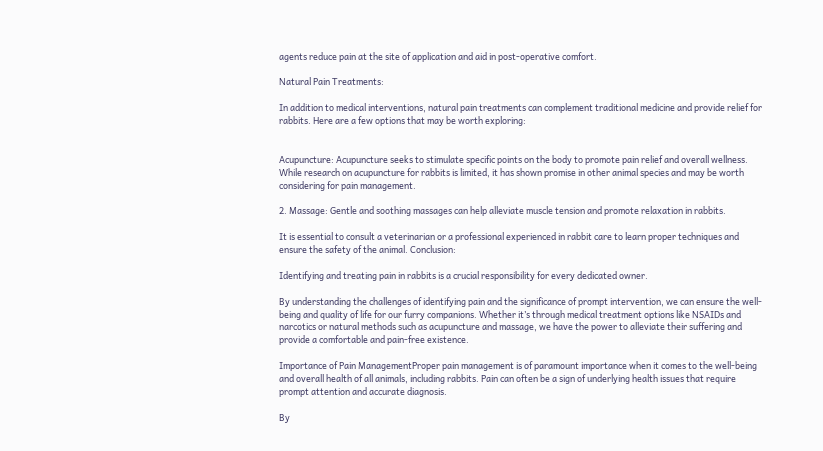agents reduce pain at the site of application and aid in post-operative comfort.

Natural Pain Treatments:

In addition to medical interventions, natural pain treatments can complement traditional medicine and provide relief for rabbits. Here are a few options that may be worth exploring:


Acupuncture: Acupuncture seeks to stimulate specific points on the body to promote pain relief and overall wellness. While research on acupuncture for rabbits is limited, it has shown promise in other animal species and may be worth considering for pain management.

2. Massage: Gentle and soothing massages can help alleviate muscle tension and promote relaxation in rabbits.

It is essential to consult a veterinarian or a professional experienced in rabbit care to learn proper techniques and ensure the safety of the animal. Conclusion:

Identifying and treating pain in rabbits is a crucial responsibility for every dedicated owner.

By understanding the challenges of identifying pain and the significance of prompt intervention, we can ensure the well-being and quality of life for our furry companions. Whether it’s through medical treatment options like NSAIDs and narcotics or natural methods such as acupuncture and massage, we have the power to alleviate their suffering and provide a comfortable and pain-free existence.

Importance of Pain ManagementProper pain management is of paramount importance when it comes to the well-being and overall health of all animals, including rabbits. Pain can often be a sign of underlying health issues that require prompt attention and accurate diagnosis.

By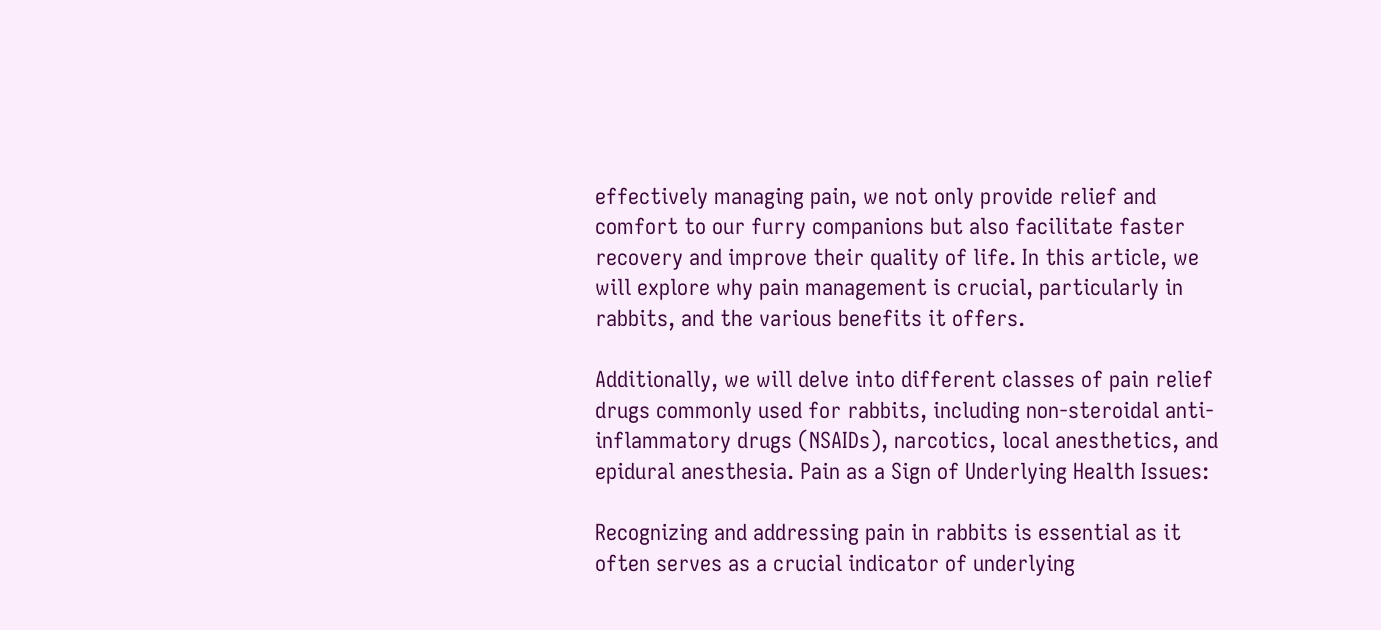effectively managing pain, we not only provide relief and comfort to our furry companions but also facilitate faster recovery and improve their quality of life. In this article, we will explore why pain management is crucial, particularly in rabbits, and the various benefits it offers.

Additionally, we will delve into different classes of pain relief drugs commonly used for rabbits, including non-steroidal anti-inflammatory drugs (NSAIDs), narcotics, local anesthetics, and epidural anesthesia. Pain as a Sign of Underlying Health Issues:

Recognizing and addressing pain in rabbits is essential as it often serves as a crucial indicator of underlying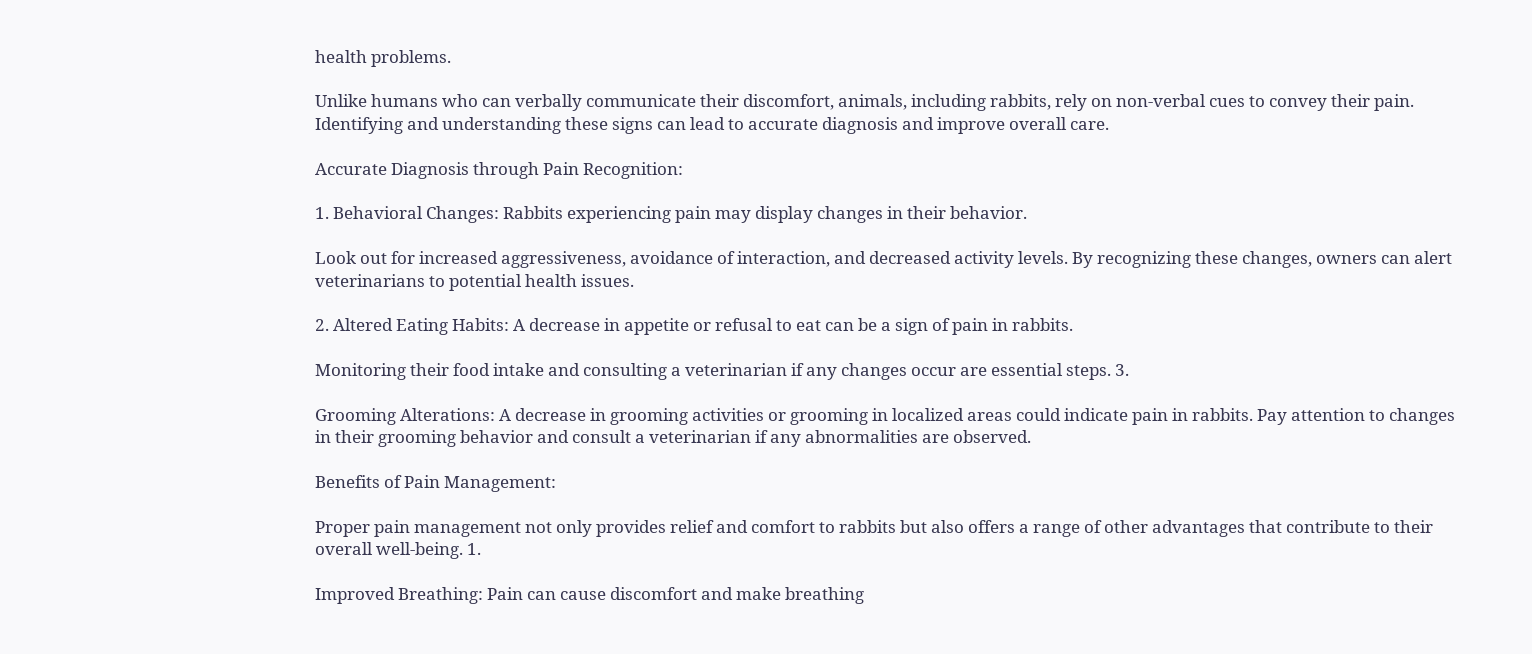health problems.

Unlike humans who can verbally communicate their discomfort, animals, including rabbits, rely on non-verbal cues to convey their pain. Identifying and understanding these signs can lead to accurate diagnosis and improve overall care.

Accurate Diagnosis through Pain Recognition:

1. Behavioral Changes: Rabbits experiencing pain may display changes in their behavior.

Look out for increased aggressiveness, avoidance of interaction, and decreased activity levels. By recognizing these changes, owners can alert veterinarians to potential health issues.

2. Altered Eating Habits: A decrease in appetite or refusal to eat can be a sign of pain in rabbits.

Monitoring their food intake and consulting a veterinarian if any changes occur are essential steps. 3.

Grooming Alterations: A decrease in grooming activities or grooming in localized areas could indicate pain in rabbits. Pay attention to changes in their grooming behavior and consult a veterinarian if any abnormalities are observed.

Benefits of Pain Management:

Proper pain management not only provides relief and comfort to rabbits but also offers a range of other advantages that contribute to their overall well-being. 1.

Improved Breathing: Pain can cause discomfort and make breathing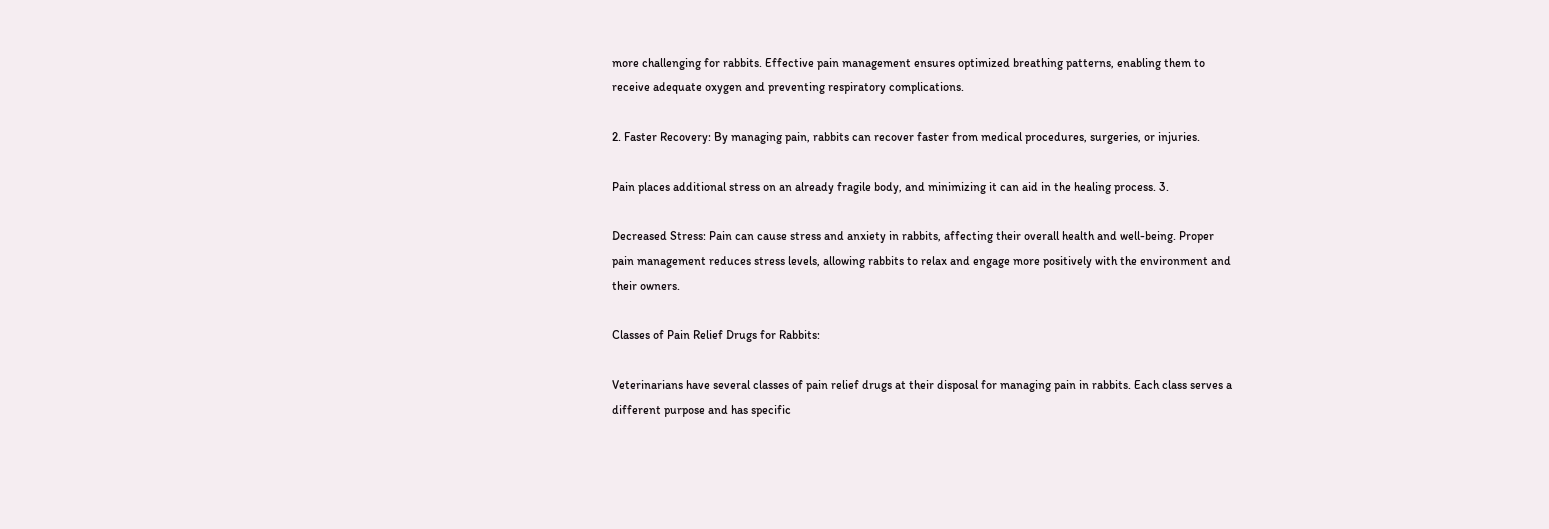more challenging for rabbits. Effective pain management ensures optimized breathing patterns, enabling them to receive adequate oxygen and preventing respiratory complications.

2. Faster Recovery: By managing pain, rabbits can recover faster from medical procedures, surgeries, or injuries.

Pain places additional stress on an already fragile body, and minimizing it can aid in the healing process. 3.

Decreased Stress: Pain can cause stress and anxiety in rabbits, affecting their overall health and well-being. Proper pain management reduces stress levels, allowing rabbits to relax and engage more positively with the environment and their owners.

Classes of Pain Relief Drugs for Rabbits:

Veterinarians have several classes of pain relief drugs at their disposal for managing pain in rabbits. Each class serves a different purpose and has specific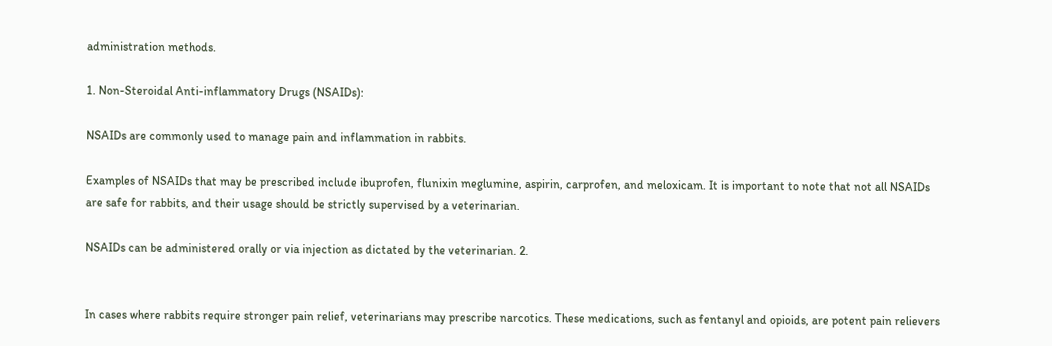administration methods.

1. Non-Steroidal Anti-inflammatory Drugs (NSAIDs):

NSAIDs are commonly used to manage pain and inflammation in rabbits.

Examples of NSAIDs that may be prescribed include ibuprofen, flunixin meglumine, aspirin, carprofen, and meloxicam. It is important to note that not all NSAIDs are safe for rabbits, and their usage should be strictly supervised by a veterinarian.

NSAIDs can be administered orally or via injection as dictated by the veterinarian. 2.


In cases where rabbits require stronger pain relief, veterinarians may prescribe narcotics. These medications, such as fentanyl and opioids, are potent pain relievers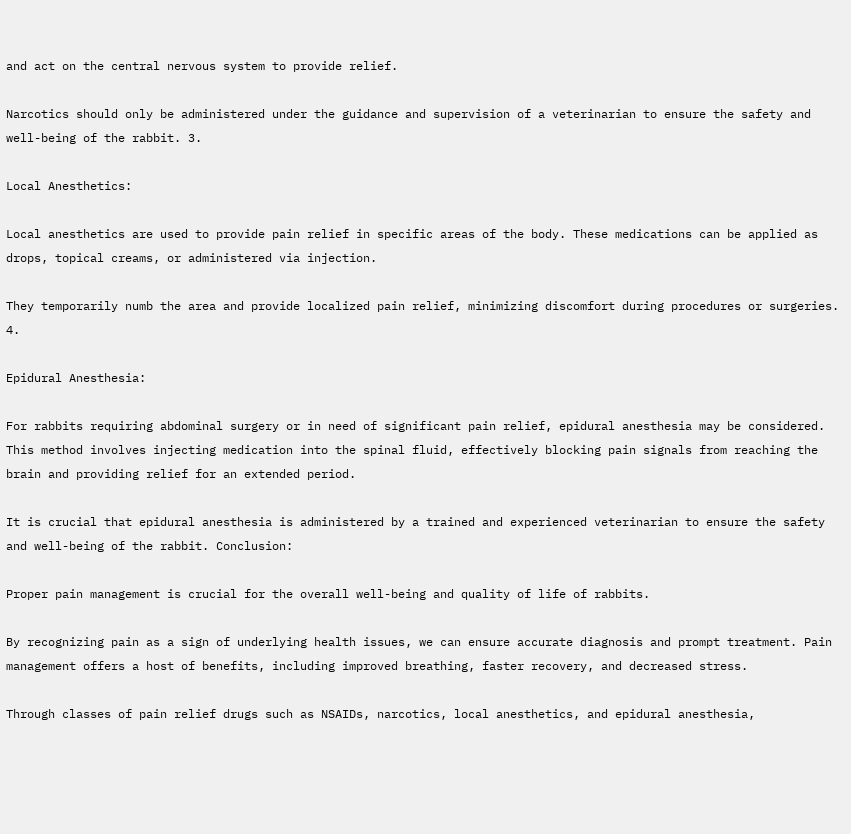and act on the central nervous system to provide relief.

Narcotics should only be administered under the guidance and supervision of a veterinarian to ensure the safety and well-being of the rabbit. 3.

Local Anesthetics:

Local anesthetics are used to provide pain relief in specific areas of the body. These medications can be applied as drops, topical creams, or administered via injection.

They temporarily numb the area and provide localized pain relief, minimizing discomfort during procedures or surgeries. 4.

Epidural Anesthesia:

For rabbits requiring abdominal surgery or in need of significant pain relief, epidural anesthesia may be considered. This method involves injecting medication into the spinal fluid, effectively blocking pain signals from reaching the brain and providing relief for an extended period.

It is crucial that epidural anesthesia is administered by a trained and experienced veterinarian to ensure the safety and well-being of the rabbit. Conclusion:

Proper pain management is crucial for the overall well-being and quality of life of rabbits.

By recognizing pain as a sign of underlying health issues, we can ensure accurate diagnosis and prompt treatment. Pain management offers a host of benefits, including improved breathing, faster recovery, and decreased stress.

Through classes of pain relief drugs such as NSAIDs, narcotics, local anesthetics, and epidural anesthesia,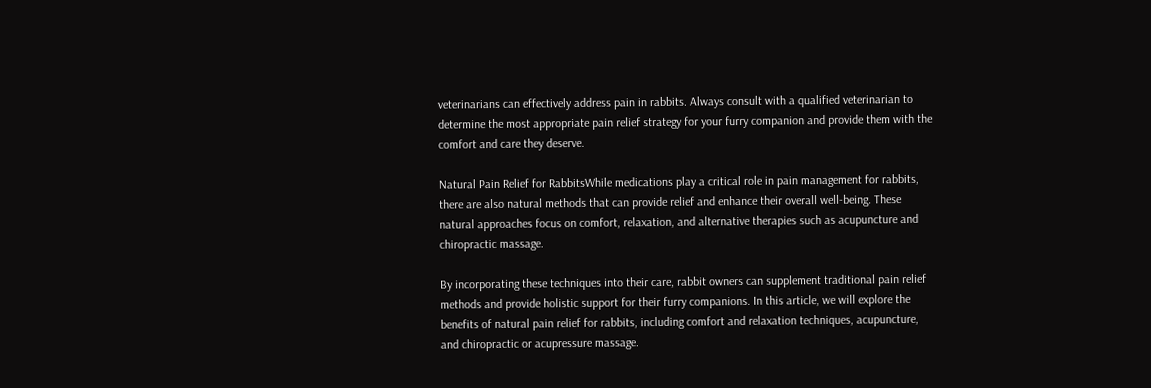veterinarians can effectively address pain in rabbits. Always consult with a qualified veterinarian to determine the most appropriate pain relief strategy for your furry companion and provide them with the comfort and care they deserve.

Natural Pain Relief for RabbitsWhile medications play a critical role in pain management for rabbits, there are also natural methods that can provide relief and enhance their overall well-being. These natural approaches focus on comfort, relaxation, and alternative therapies such as acupuncture and chiropractic massage.

By incorporating these techniques into their care, rabbit owners can supplement traditional pain relief methods and provide holistic support for their furry companions. In this article, we will explore the benefits of natural pain relief for rabbits, including comfort and relaxation techniques, acupuncture, and chiropractic or acupressure massage.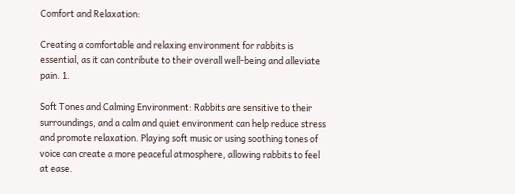Comfort and Relaxation:

Creating a comfortable and relaxing environment for rabbits is essential, as it can contribute to their overall well-being and alleviate pain. 1.

Soft Tones and Calming Environment: Rabbits are sensitive to their surroundings, and a calm and quiet environment can help reduce stress and promote relaxation. Playing soft music or using soothing tones of voice can create a more peaceful atmosphere, allowing rabbits to feel at ease.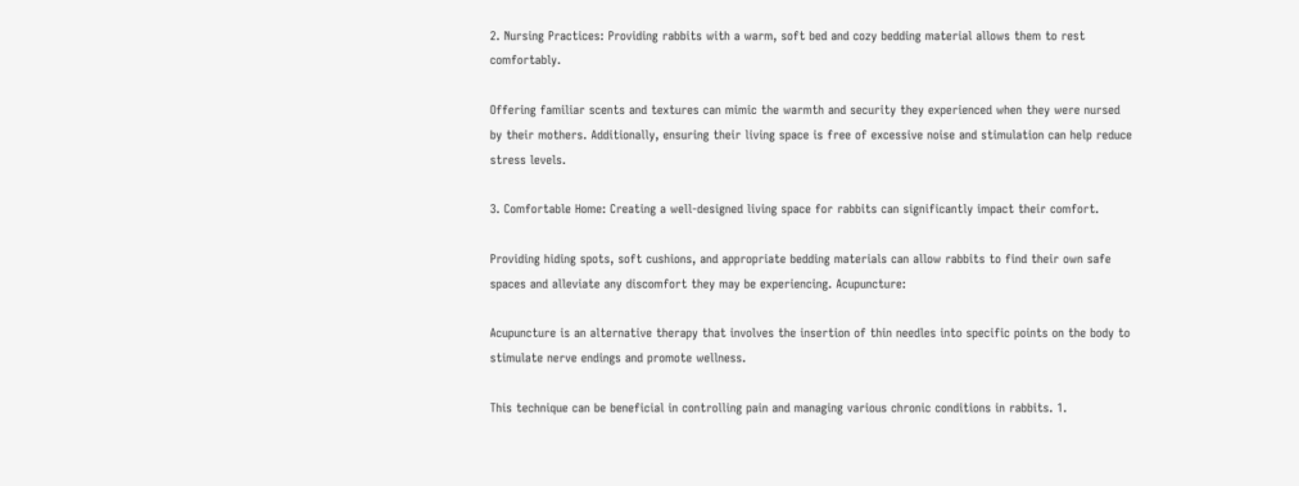2. Nursing Practices: Providing rabbits with a warm, soft bed and cozy bedding material allows them to rest comfortably.

Offering familiar scents and textures can mimic the warmth and security they experienced when they were nursed by their mothers. Additionally, ensuring their living space is free of excessive noise and stimulation can help reduce stress levels.

3. Comfortable Home: Creating a well-designed living space for rabbits can significantly impact their comfort.

Providing hiding spots, soft cushions, and appropriate bedding materials can allow rabbits to find their own safe spaces and alleviate any discomfort they may be experiencing. Acupuncture:

Acupuncture is an alternative therapy that involves the insertion of thin needles into specific points on the body to stimulate nerve endings and promote wellness.

This technique can be beneficial in controlling pain and managing various chronic conditions in rabbits. 1.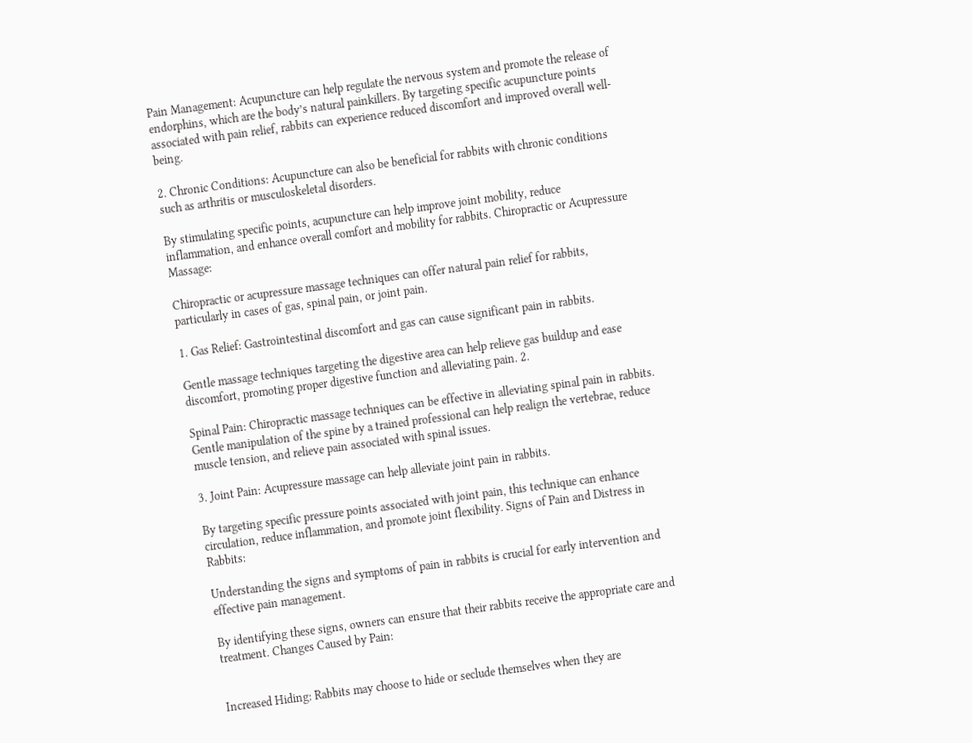Pain Management: Acupuncture can help regulate the nervous system and promote the release of endorphins, which are the body’s natural painkillers. By targeting specific acupuncture points associated with pain relief, rabbits can experience reduced discomfort and improved overall well-being.

2. Chronic Conditions: Acupuncture can also be beneficial for rabbits with chronic conditions such as arthritis or musculoskeletal disorders.

By stimulating specific points, acupuncture can help improve joint mobility, reduce inflammation, and enhance overall comfort and mobility for rabbits. Chiropractic or Acupressure Massage:

Chiropractic or acupressure massage techniques can offer natural pain relief for rabbits, particularly in cases of gas, spinal pain, or joint pain.

1. Gas Relief: Gastrointestinal discomfort and gas can cause significant pain in rabbits.

Gentle massage techniques targeting the digestive area can help relieve gas buildup and ease discomfort, promoting proper digestive function and alleviating pain. 2.

Spinal Pain: Chiropractic massage techniques can be effective in alleviating spinal pain in rabbits. Gentle manipulation of the spine by a trained professional can help realign the vertebrae, reduce muscle tension, and relieve pain associated with spinal issues.

3. Joint Pain: Acupressure massage can help alleviate joint pain in rabbits.

By targeting specific pressure points associated with joint pain, this technique can enhance circulation, reduce inflammation, and promote joint flexibility. Signs of Pain and Distress in Rabbits:

Understanding the signs and symptoms of pain in rabbits is crucial for early intervention and effective pain management.

By identifying these signs, owners can ensure that their rabbits receive the appropriate care and treatment. Changes Caused by Pain:


Increased Hiding: Rabbits may choose to hide or seclude themselves when they are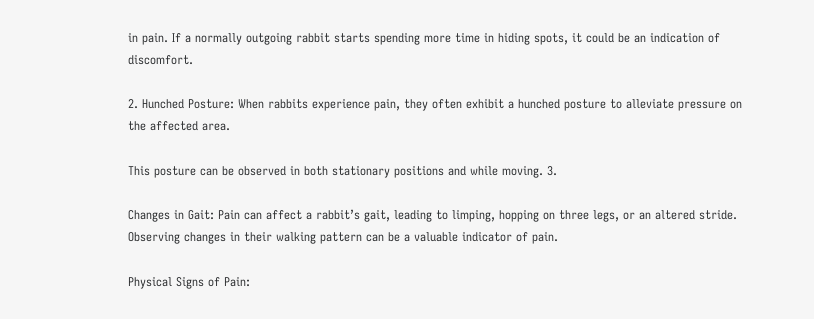in pain. If a normally outgoing rabbit starts spending more time in hiding spots, it could be an indication of discomfort.

2. Hunched Posture: When rabbits experience pain, they often exhibit a hunched posture to alleviate pressure on the affected area.

This posture can be observed in both stationary positions and while moving. 3.

Changes in Gait: Pain can affect a rabbit’s gait, leading to limping, hopping on three legs, or an altered stride. Observing changes in their walking pattern can be a valuable indicator of pain.

Physical Signs of Pain: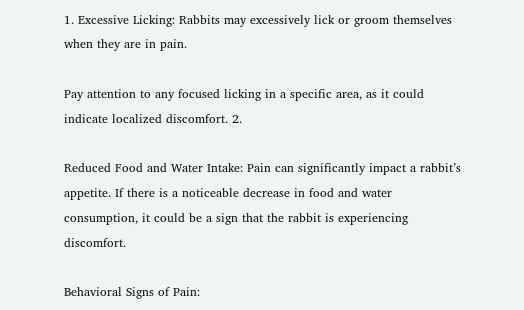1. Excessive Licking: Rabbits may excessively lick or groom themselves when they are in pain.

Pay attention to any focused licking in a specific area, as it could indicate localized discomfort. 2.

Reduced Food and Water Intake: Pain can significantly impact a rabbit’s appetite. If there is a noticeable decrease in food and water consumption, it could be a sign that the rabbit is experiencing discomfort.

Behavioral Signs of Pain: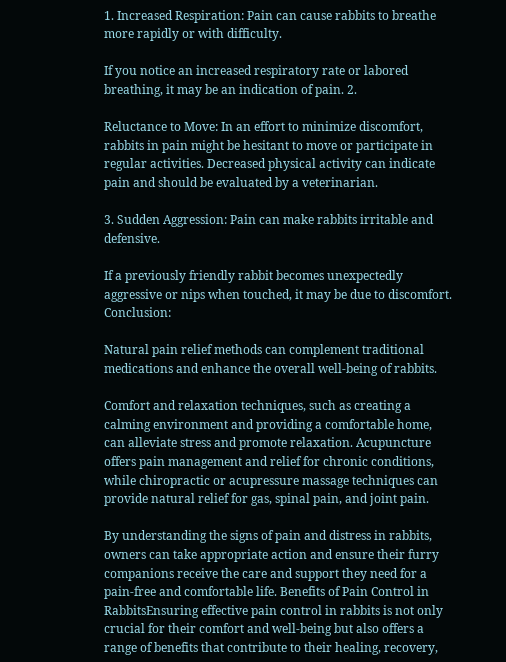1. Increased Respiration: Pain can cause rabbits to breathe more rapidly or with difficulty.

If you notice an increased respiratory rate or labored breathing, it may be an indication of pain. 2.

Reluctance to Move: In an effort to minimize discomfort, rabbits in pain might be hesitant to move or participate in regular activities. Decreased physical activity can indicate pain and should be evaluated by a veterinarian.

3. Sudden Aggression: Pain can make rabbits irritable and defensive.

If a previously friendly rabbit becomes unexpectedly aggressive or nips when touched, it may be due to discomfort. Conclusion:

Natural pain relief methods can complement traditional medications and enhance the overall well-being of rabbits.

Comfort and relaxation techniques, such as creating a calming environment and providing a comfortable home, can alleviate stress and promote relaxation. Acupuncture offers pain management and relief for chronic conditions, while chiropractic or acupressure massage techniques can provide natural relief for gas, spinal pain, and joint pain.

By understanding the signs of pain and distress in rabbits, owners can take appropriate action and ensure their furry companions receive the care and support they need for a pain-free and comfortable life. Benefits of Pain Control in RabbitsEnsuring effective pain control in rabbits is not only crucial for their comfort and well-being but also offers a range of benefits that contribute to their healing, recovery,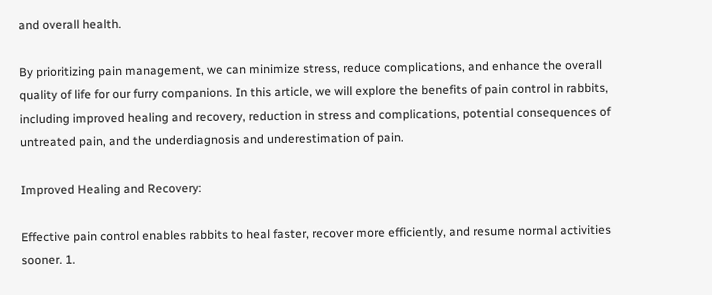and overall health.

By prioritizing pain management, we can minimize stress, reduce complications, and enhance the overall quality of life for our furry companions. In this article, we will explore the benefits of pain control in rabbits, including improved healing and recovery, reduction in stress and complications, potential consequences of untreated pain, and the underdiagnosis and underestimation of pain.

Improved Healing and Recovery:

Effective pain control enables rabbits to heal faster, recover more efficiently, and resume normal activities sooner. 1.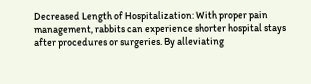Decreased Length of Hospitalization: With proper pain management, rabbits can experience shorter hospital stays after procedures or surgeries. By alleviating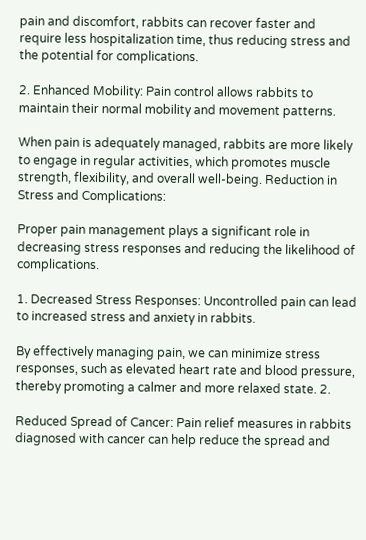pain and discomfort, rabbits can recover faster and require less hospitalization time, thus reducing stress and the potential for complications.

2. Enhanced Mobility: Pain control allows rabbits to maintain their normal mobility and movement patterns.

When pain is adequately managed, rabbits are more likely to engage in regular activities, which promotes muscle strength, flexibility, and overall well-being. Reduction in Stress and Complications:

Proper pain management plays a significant role in decreasing stress responses and reducing the likelihood of complications.

1. Decreased Stress Responses: Uncontrolled pain can lead to increased stress and anxiety in rabbits.

By effectively managing pain, we can minimize stress responses, such as elevated heart rate and blood pressure, thereby promoting a calmer and more relaxed state. 2.

Reduced Spread of Cancer: Pain relief measures in rabbits diagnosed with cancer can help reduce the spread and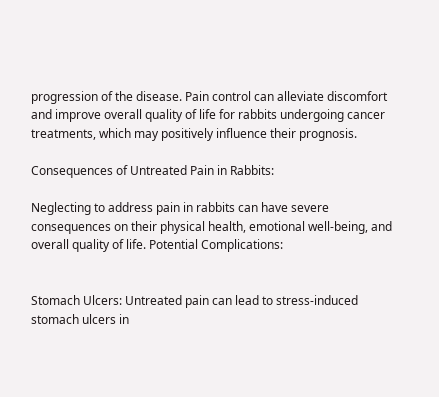progression of the disease. Pain control can alleviate discomfort and improve overall quality of life for rabbits undergoing cancer treatments, which may positively influence their prognosis.

Consequences of Untreated Pain in Rabbits:

Neglecting to address pain in rabbits can have severe consequences on their physical health, emotional well-being, and overall quality of life. Potential Complications:


Stomach Ulcers: Untreated pain can lead to stress-induced stomach ulcers in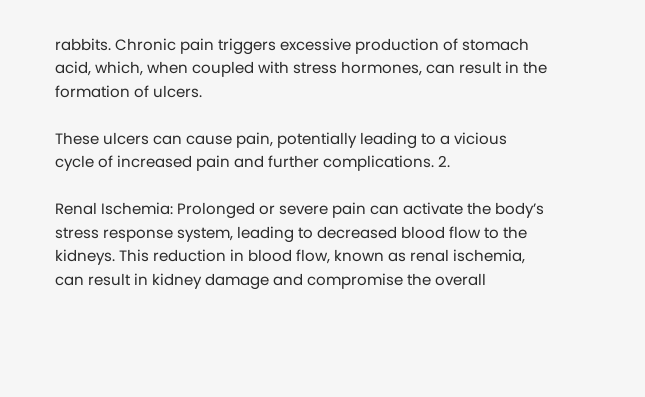rabbits. Chronic pain triggers excessive production of stomach acid, which, when coupled with stress hormones, can result in the formation of ulcers.

These ulcers can cause pain, potentially leading to a vicious cycle of increased pain and further complications. 2.

Renal Ischemia: Prolonged or severe pain can activate the body’s stress response system, leading to decreased blood flow to the kidneys. This reduction in blood flow, known as renal ischemia, can result in kidney damage and compromise the overall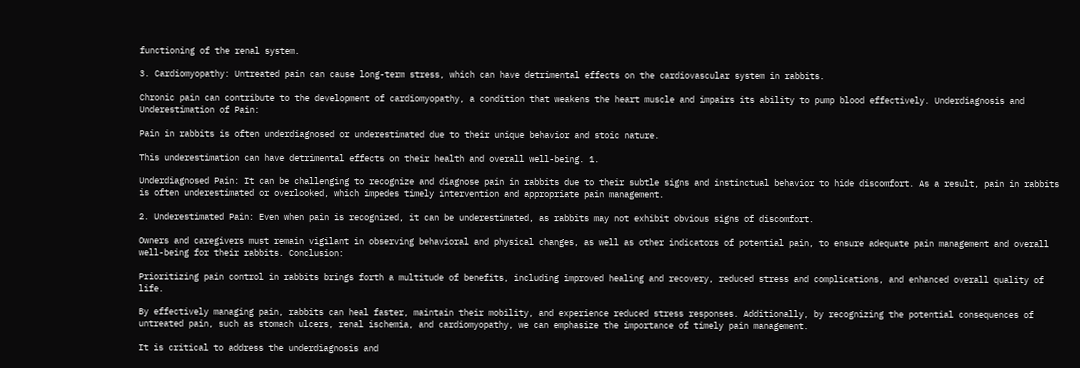functioning of the renal system.

3. Cardiomyopathy: Untreated pain can cause long-term stress, which can have detrimental effects on the cardiovascular system in rabbits.

Chronic pain can contribute to the development of cardiomyopathy, a condition that weakens the heart muscle and impairs its ability to pump blood effectively. Underdiagnosis and Underestimation of Pain:

Pain in rabbits is often underdiagnosed or underestimated due to their unique behavior and stoic nature.

This underestimation can have detrimental effects on their health and overall well-being. 1.

Underdiagnosed Pain: It can be challenging to recognize and diagnose pain in rabbits due to their subtle signs and instinctual behavior to hide discomfort. As a result, pain in rabbits is often underestimated or overlooked, which impedes timely intervention and appropriate pain management.

2. Underestimated Pain: Even when pain is recognized, it can be underestimated, as rabbits may not exhibit obvious signs of discomfort.

Owners and caregivers must remain vigilant in observing behavioral and physical changes, as well as other indicators of potential pain, to ensure adequate pain management and overall well-being for their rabbits. Conclusion:

Prioritizing pain control in rabbits brings forth a multitude of benefits, including improved healing and recovery, reduced stress and complications, and enhanced overall quality of life.

By effectively managing pain, rabbits can heal faster, maintain their mobility, and experience reduced stress responses. Additionally, by recognizing the potential consequences of untreated pain, such as stomach ulcers, renal ischemia, and cardiomyopathy, we can emphasize the importance of timely pain management.

It is critical to address the underdiagnosis and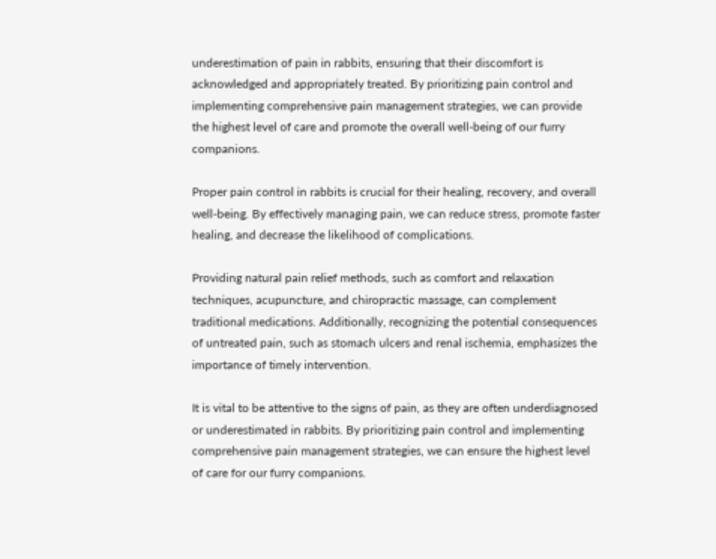underestimation of pain in rabbits, ensuring that their discomfort is acknowledged and appropriately treated. By prioritizing pain control and implementing comprehensive pain management strategies, we can provide the highest level of care and promote the overall well-being of our furry companions.

Proper pain control in rabbits is crucial for their healing, recovery, and overall well-being. By effectively managing pain, we can reduce stress, promote faster healing, and decrease the likelihood of complications.

Providing natural pain relief methods, such as comfort and relaxation techniques, acupuncture, and chiropractic massage, can complement traditional medications. Additionally, recognizing the potential consequences of untreated pain, such as stomach ulcers and renal ischemia, emphasizes the importance of timely intervention.

It is vital to be attentive to the signs of pain, as they are often underdiagnosed or underestimated in rabbits. By prioritizing pain control and implementing comprehensive pain management strategies, we can ensure the highest level of care for our furry companions.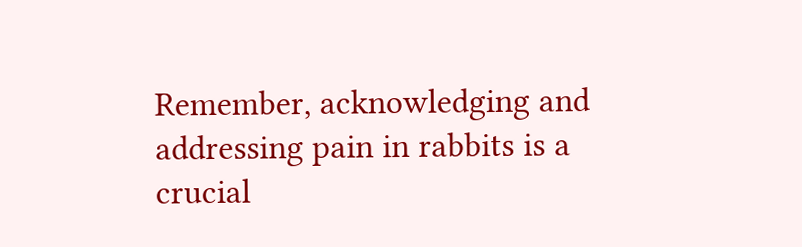Remember, acknowledging and addressing pain in rabbits is a crucial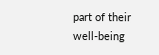part of their well-being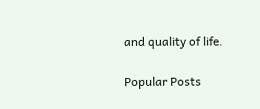and quality of life.

Popular Posts